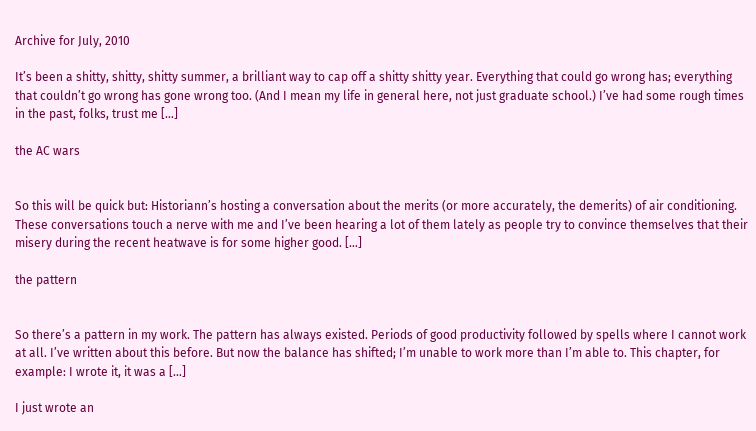Archive for July, 2010

It’s been a shitty, shitty, shitty summer, a brilliant way to cap off a shitty shitty year. Everything that could go wrong has; everything that couldn’t go wrong has gone wrong too. (And I mean my life in general here, not just graduate school.) I’ve had some rough times in the past, folks, trust me […]

the AC wars


So this will be quick but: Historiann’s hosting a conversation about the merits (or more accurately, the demerits) of air conditioning. These conversations touch a nerve with me and I’ve been hearing a lot of them lately as people try to convince themselves that their misery during the recent heatwave is for some higher good. […]

the pattern


So there’s a pattern in my work. The pattern has always existed. Periods of good productivity followed by spells where I cannot work at all. I’ve written about this before. But now the balance has shifted; I’m unable to work more than I’m able to. This chapter, for example: I wrote it, it was a […]

I just wrote an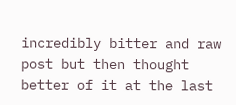incredibly bitter and raw post but then thought better of it at the last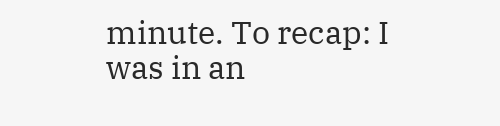minute. To recap: I was in an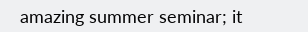amazing summer seminar; it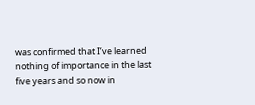was confirmed that I’ve learned nothing of importance in the last five years and so now in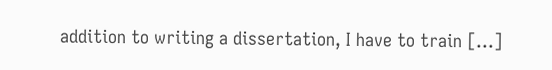addition to writing a dissertation, I have to train […]